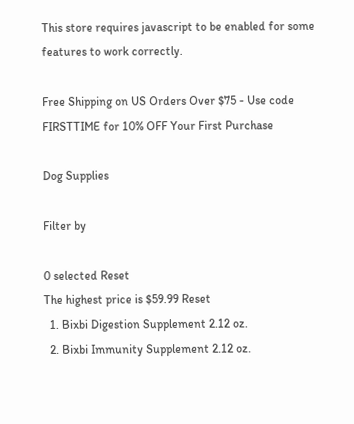This store requires javascript to be enabled for some features to work correctly.

Free Shipping on US Orders Over $75 - Use code FIRSTTIME for 10% OFF Your First Purchase

Dog Supplies

Filter by

0 selected Reset
The highest price is $59.99 Reset
  1. Bixbi Digestion Supplement 2.12 oz.
  2. Bixbi Immunity Supplement 2.12 oz.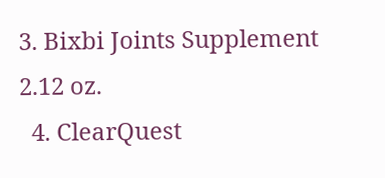3. Bixbi Joints Supplement 2.12 oz.
  4. ClearQuest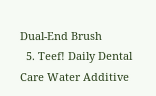Dual-End Brush
  5. Teef! Daily Dental Care Water Additive